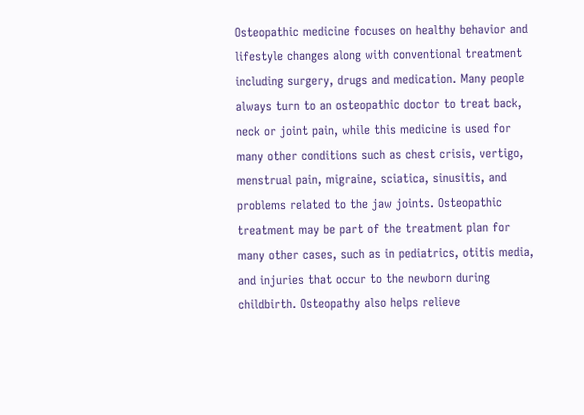Osteopathic medicine focuses on healthy behavior and lifestyle changes along with conventional treatment including surgery, drugs and medication. Many people always turn to an osteopathic doctor to treat back, neck or joint pain, while this medicine is used for many other conditions such as chest crisis, vertigo, menstrual pain, migraine, sciatica, sinusitis, and problems related to the jaw joints. Osteopathic treatment may be part of the treatment plan for many other cases, such as in pediatrics, otitis media, and injuries that occur to the newborn during childbirth. Osteopathy also helps relieve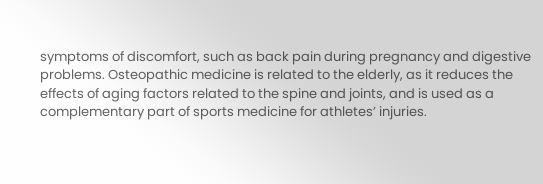symptoms of discomfort, such as back pain during pregnancy and digestive problems. Osteopathic medicine is related to the elderly, as it reduces the effects of aging factors related to the spine and joints, and is used as a complementary part of sports medicine for athletes’ injuries.